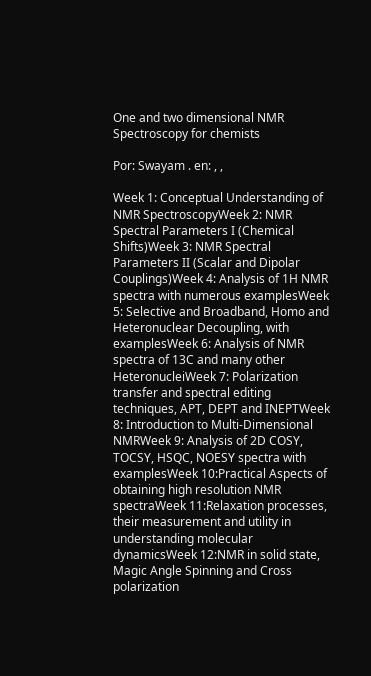One and two dimensional NMR Spectroscopy for chemists

Por: Swayam . en: , ,

Week 1: Conceptual Understanding of NMR SpectroscopyWeek 2: NMR Spectral Parameters I (Chemical Shifts)Week 3: NMR Spectral Parameters II (Scalar and Dipolar Couplings)Week 4: Analysis of 1H NMR spectra with numerous examplesWeek 5: Selective and Broadband, Homo and Heteronuclear Decoupling, with examplesWeek 6: Analysis of NMR spectra of 13C and many other HeteronucleiWeek 7: Polarization transfer and spectral editing techniques, APT, DEPT and INEPTWeek 8: Introduction to Multi-Dimensional NMRWeek 9: Analysis of 2D COSY, TOCSY, HSQC, NOESY spectra with examplesWeek 10:Practical Aspects of obtaining high resolution NMR spectraWeek 11:Relaxation processes, their measurement and utility in understanding molecular dynamicsWeek 12:NMR in solid state, Magic Angle Spinning and Cross polarization